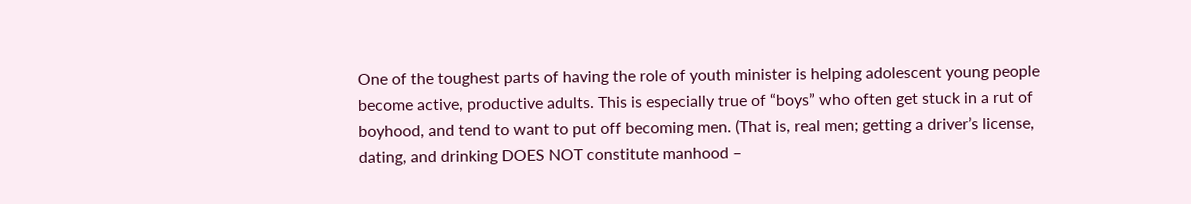One of the toughest parts of having the role of youth minister is helping adolescent young people become active, productive adults. This is especially true of “boys” who often get stuck in a rut of boyhood, and tend to want to put off becoming men. (That is, real men; getting a driver’s license, dating, and drinking DOES NOT constitute manhood –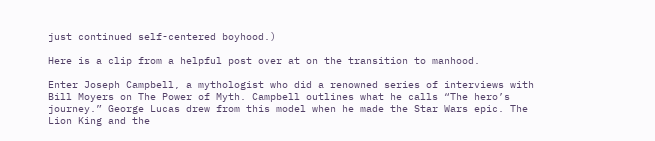just continued self-centered boyhood.)

Here is a clip from a helpful post over at on the transition to manhood.

Enter Joseph Campbell, a mythologist who did a renowned series of interviews with Bill Moyers on The Power of Myth. Campbell outlines what he calls “The hero’s journey.” George Lucas drew from this model when he made the Star Wars epic. The Lion King and the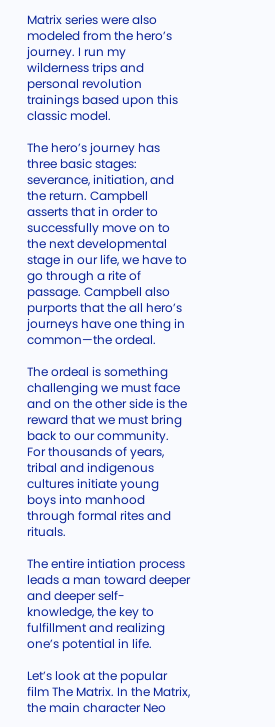Matrix series were also modeled from the hero’s journey. I run my wilderness trips and personal revolution trainings based upon this classic model.

The hero’s journey has three basic stages:  severance, initiation, and the return. Campbell asserts that in order to successfully move on to the next developmental stage in our life, we have to go through a rite of passage. Campbell also purports that the all hero’s journeys have one thing in common—the ordeal.

The ordeal is something challenging we must face and on the other side is the reward that we must bring back to our community.  For thousands of years, tribal and indigenous cultures initiate young boys into manhood through formal rites and rituals.

The entire intiation process leads a man toward deeper and deeper self-knowledge, the key to fulfillment and realizing one’s potential in life.

Let’s look at the popular film The Matrix. In the Matrix, the main character Neo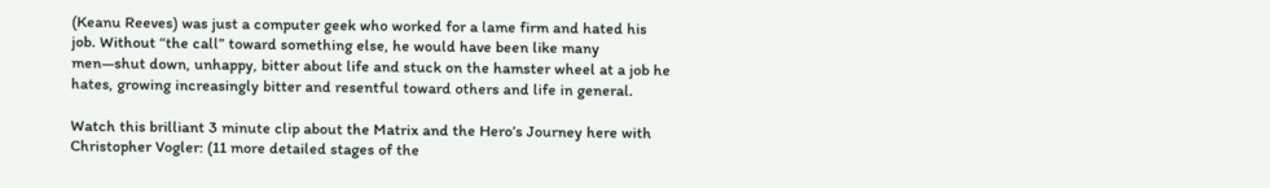(Keanu Reeves) was just a computer geek who worked for a lame firm and hated his job. Without “the call” toward something else, he would have been like many men—shut down, unhappy, bitter about life and stuck on the hamster wheel at a job he hates, growing increasingly bitter and resentful toward others and life in general.

Watch this brilliant 3 minute clip about the Matrix and the Hero’s Journey here with Christopher Vogler: (11 more detailed stages of the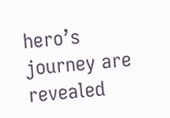hero’s journey are revealed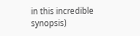in this incredible synopsis)